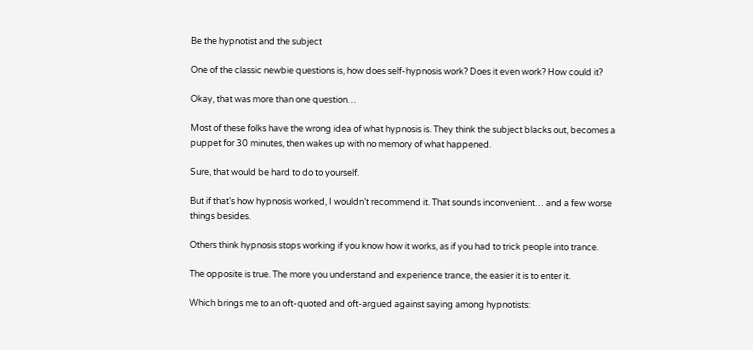Be the hypnotist and the subject

One of the classic newbie questions is, how does self-hypnosis work? Does it even work? How could it?

Okay, that was more than one question…

Most of these folks have the wrong idea of what hypnosis is. They think the subject blacks out, becomes a puppet for 30 minutes, then wakes up with no memory of what happened.

Sure, that would be hard to do to yourself.

But if that’s how hypnosis worked, I wouldn’t recommend it. That sounds inconvenient… and a few worse things besides.

Others think hypnosis stops working if you know how it works, as if you had to trick people into trance.

The opposite is true. The more you understand and experience trance, the easier it is to enter it.

Which brings me to an oft-quoted and oft-argued against saying among hypnotists: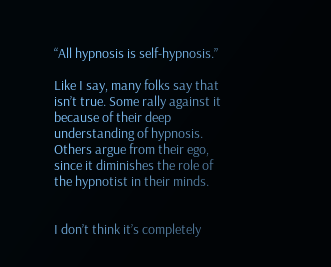“All hypnosis is self-hypnosis.”

Like I say, many folks say that isn’t true. Some rally against it because of their deep understanding of hypnosis. Others argue from their ego, since it diminishes the role of the hypnotist in their minds.


I don’t think it’s completely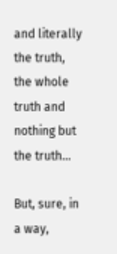and literally the truth, the whole truth and nothing but the truth…

But, sure, in a way,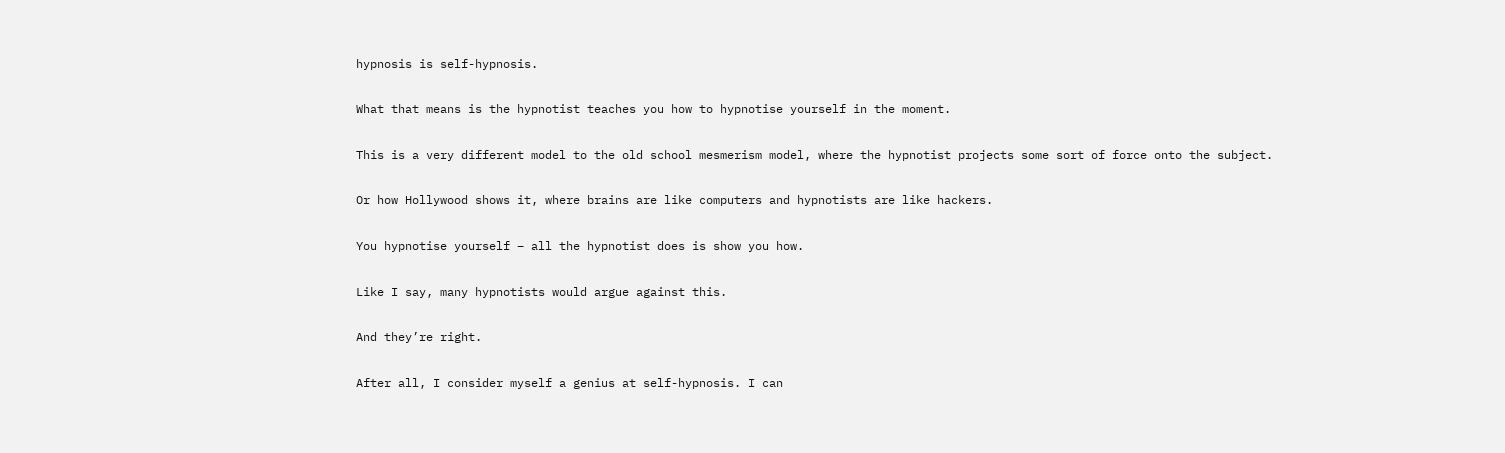hypnosis is self-hypnosis.

What that means is the hypnotist teaches you how to hypnotise yourself in the moment.

This is a very different model to the old school mesmerism model, where the hypnotist projects some sort of force onto the subject.

Or how Hollywood shows it, where brains are like computers and hypnotists are like hackers.

You hypnotise yourself – all the hypnotist does is show you how.

Like I say, many hypnotists would argue against this.

And they’re right.

After all, I consider myself a genius at self-hypnosis. I can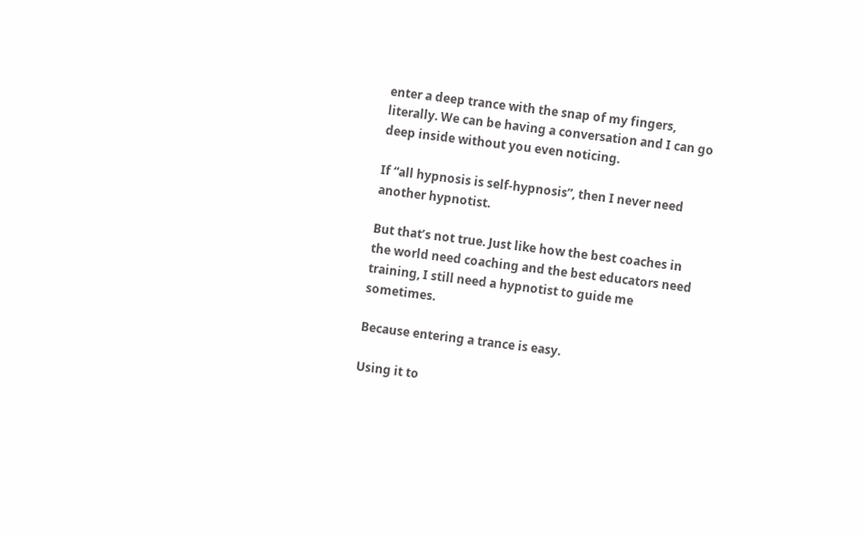enter a deep trance with the snap of my fingers, literally. We can be having a conversation and I can go deep inside without you even noticing.

If “all hypnosis is self-hypnosis”, then I never need another hypnotist.

But that’s not true. Just like how the best coaches in the world need coaching and the best educators need training, I still need a hypnotist to guide me sometimes.

Because entering a trance is easy.

Using it to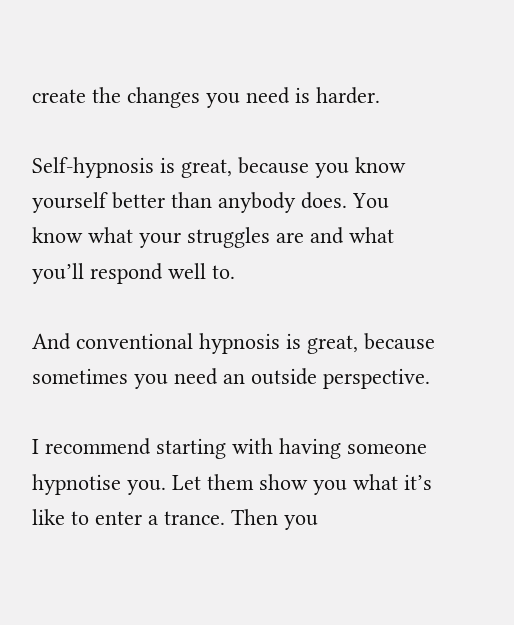create the changes you need is harder.

Self-hypnosis is great, because you know yourself better than anybody does. You know what your struggles are and what you’ll respond well to.

And conventional hypnosis is great, because sometimes you need an outside perspective.

I recommend starting with having someone hypnotise you. Let them show you what it’s like to enter a trance. Then you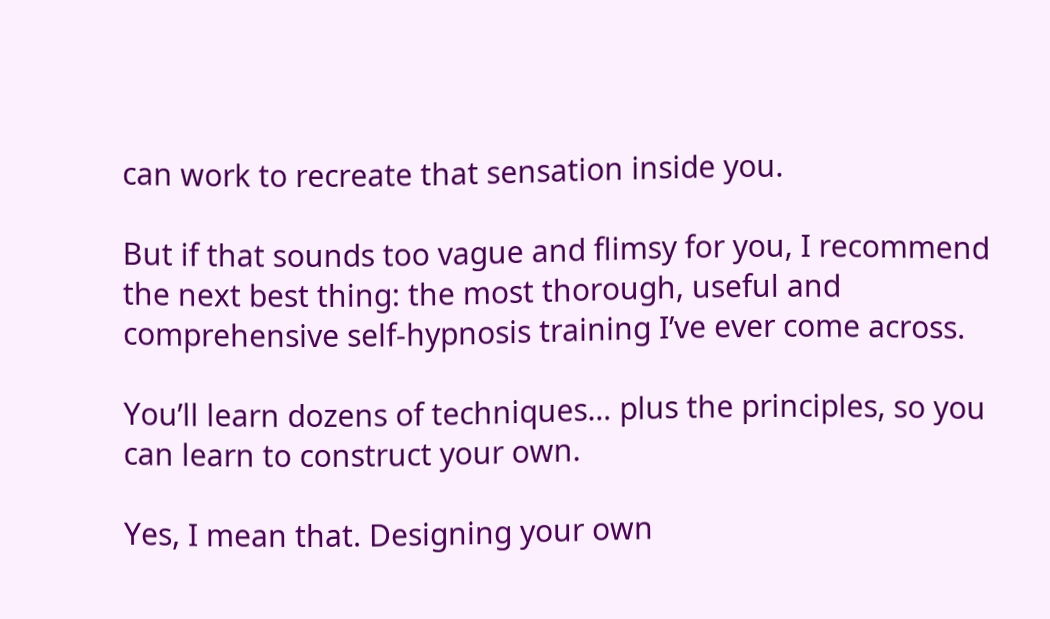can work to recreate that sensation inside you.

But if that sounds too vague and flimsy for you, I recommend the next best thing: the most thorough, useful and comprehensive self-hypnosis training I’ve ever come across.

You’ll learn dozens of techniques… plus the principles, so you can learn to construct your own.

Yes, I mean that. Designing your own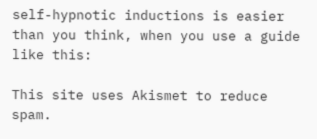self-hypnotic inductions is easier than you think, when you use a guide like this:

This site uses Akismet to reduce spam.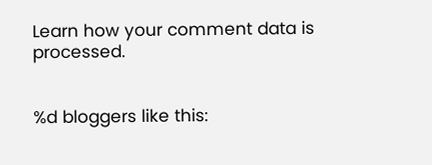Learn how your comment data is processed.


%d bloggers like this: